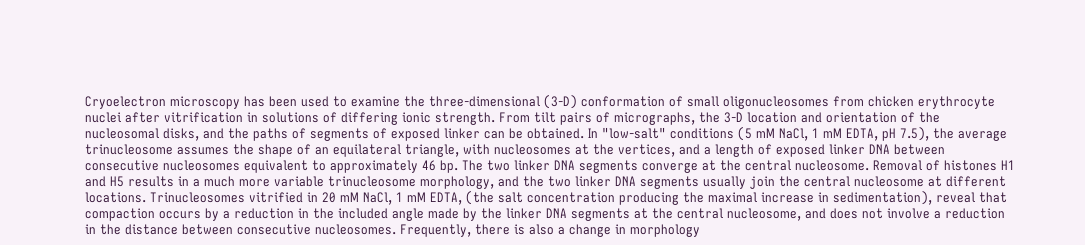Cryoelectron microscopy has been used to examine the three-dimensional (3-D) conformation of small oligonucleosomes from chicken erythrocyte nuclei after vitrification in solutions of differing ionic strength. From tilt pairs of micrographs, the 3-D location and orientation of the nucleosomal disks, and the paths of segments of exposed linker can be obtained. In "low-salt" conditions (5 mM NaCl, 1 mM EDTA, pH 7.5), the average trinucleosome assumes the shape of an equilateral triangle, with nucleosomes at the vertices, and a length of exposed linker DNA between consecutive nucleosomes equivalent to approximately 46 bp. The two linker DNA segments converge at the central nucleosome. Removal of histones H1 and H5 results in a much more variable trinucleosome morphology, and the two linker DNA segments usually join the central nucleosome at different locations. Trinucleosomes vitrified in 20 mM NaCl, 1 mM EDTA, (the salt concentration producing the maximal increase in sedimentation), reveal that compaction occurs by a reduction in the included angle made by the linker DNA segments at the central nucleosome, and does not involve a reduction in the distance between consecutive nucleosomes. Frequently, there is also a change in morphology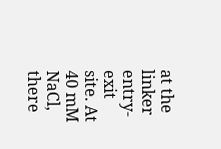at the linker entry-exit site. At 40 mM NaCl, there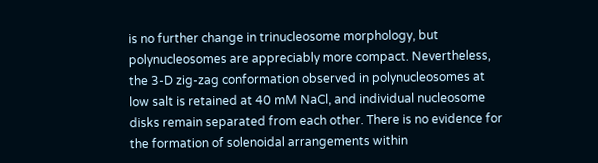is no further change in trinucleosome morphology, but polynucleosomes are appreciably more compact. Nevertheless, the 3-D zig-zag conformation observed in polynucleosomes at low salt is retained at 40 mM NaCl, and individual nucleosome disks remain separated from each other. There is no evidence for the formation of solenoidal arrangements within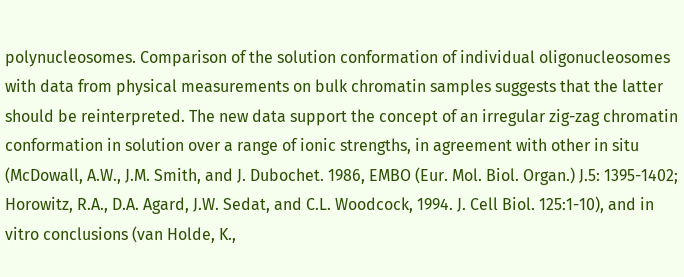polynucleosomes. Comparison of the solution conformation of individual oligonucleosomes with data from physical measurements on bulk chromatin samples suggests that the latter should be reinterpreted. The new data support the concept of an irregular zig-zag chromatin conformation in solution over a range of ionic strengths, in agreement with other in situ (McDowall, A.W., J.M. Smith, and J. Dubochet. 1986, EMBO (Eur. Mol. Biol. Organ.) J.5: 1395-1402; Horowitz, R.A., D.A. Agard, J.W. Sedat, and C.L. Woodcock, 1994. J. Cell Biol. 125:1-10), and in vitro conclusions (van Holde, K.,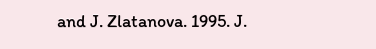and J. Zlatanova. 1995. J.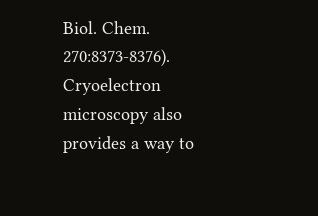Biol. Chem. 270:8373-8376). Cryoelectron microscopy also provides a way to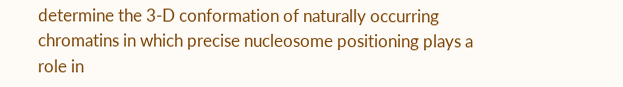determine the 3-D conformation of naturally occurring chromatins in which precise nucleosome positioning plays a role in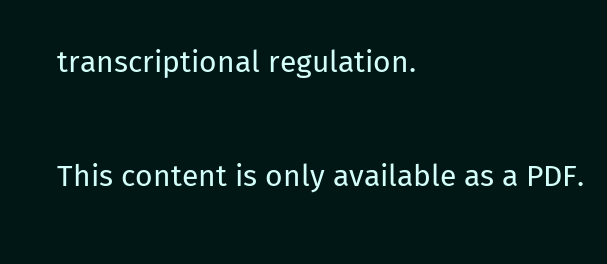transcriptional regulation.

This content is only available as a PDF.